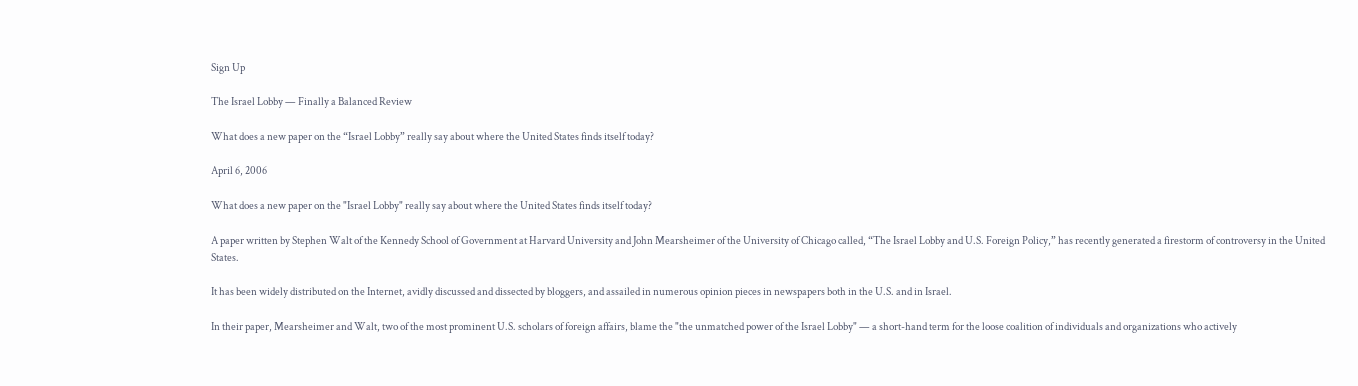Sign Up

The Israel Lobby — Finally a Balanced Review

What does a new paper on the “Israel Lobby” really say about where the United States finds itself today?

April 6, 2006

What does a new paper on the "Israel Lobby" really say about where the United States finds itself today?

A paper written by Stephen Walt of the Kennedy School of Government at Harvard University and John Mearsheimer of the University of Chicago called, “The Israel Lobby and U.S. Foreign Policy,” has recently generated a firestorm of controversy in the United States.

It has been widely distributed on the Internet, avidly discussed and dissected by bloggers, and assailed in numerous opinion pieces in newspapers both in the U.S. and in Israel.

In their paper, Mearsheimer and Walt, two of the most prominent U.S. scholars of foreign affairs, blame the "the unmatched power of the Israel Lobby" — a short-hand term for the loose coalition of individuals and organizations who actively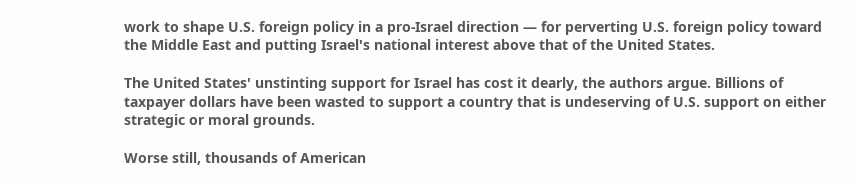work to shape U.S. foreign policy in a pro-Israel direction — for perverting U.S. foreign policy toward the Middle East and putting Israel's national interest above that of the United States.

The United States' unstinting support for Israel has cost it dearly, the authors argue. Billions of taxpayer dollars have been wasted to support a country that is undeserving of U.S. support on either strategic or moral grounds.

Worse still, thousands of American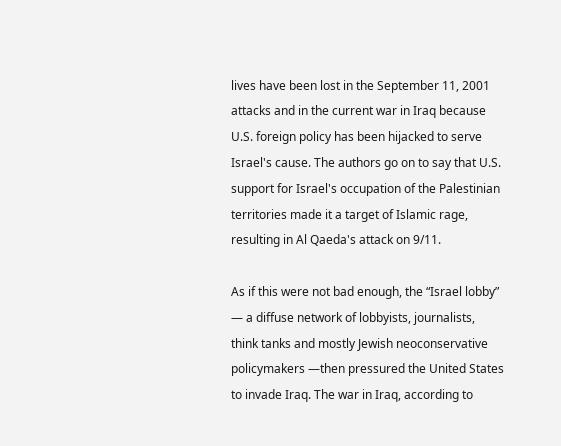lives have been lost in the September 11, 2001 attacks and in the current war in Iraq because U.S. foreign policy has been hijacked to serve Israel's cause. The authors go on to say that U.S. support for Israel's occupation of the Palestinian territories made it a target of Islamic rage, resulting in Al Qaeda's attack on 9/11.

As if this were not bad enough, the “Israel lobby” — a diffuse network of lobbyists, journalists, think tanks and mostly Jewish neoconservative policymakers —then pressured the United States to invade Iraq. The war in Iraq, according to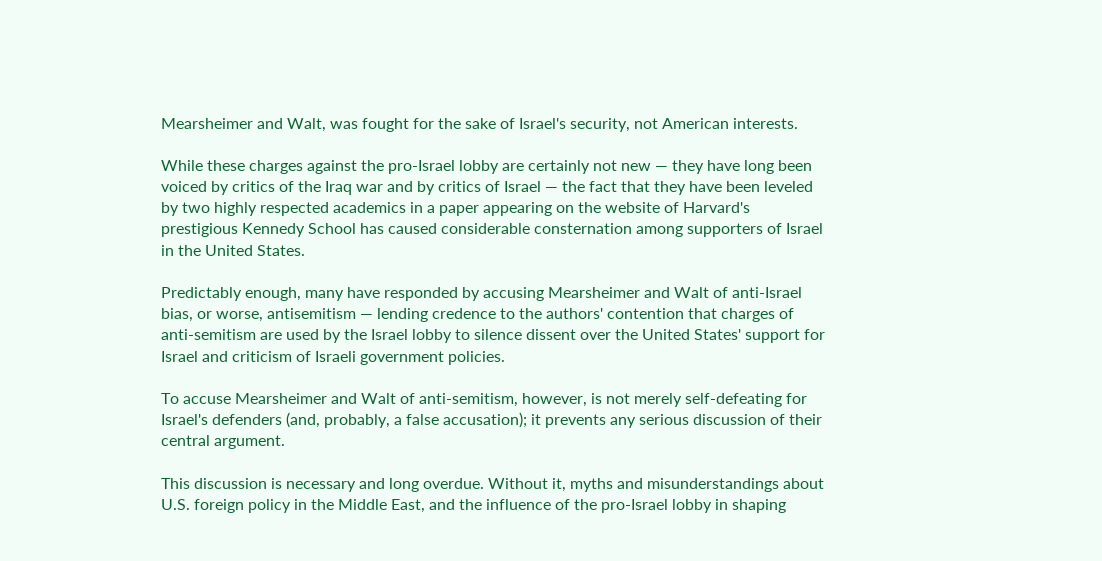Mearsheimer and Walt, was fought for the sake of Israel's security, not American interests.

While these charges against the pro-Israel lobby are certainly not new — they have long been voiced by critics of the Iraq war and by critics of Israel — the fact that they have been leveled by two highly respected academics in a paper appearing on the website of Harvard's prestigious Kennedy School has caused considerable consternation among supporters of Israel in the United States.

Predictably enough, many have responded by accusing Mearsheimer and Walt of anti-Israel bias, or worse, antisemitism — lending credence to the authors' contention that charges of anti-semitism are used by the Israel lobby to silence dissent over the United States' support for Israel and criticism of Israeli government policies.

To accuse Mearsheimer and Walt of anti-semitism, however, is not merely self-defeating for Israel's defenders (and, probably, a false accusation); it prevents any serious discussion of their central argument.

This discussion is necessary and long overdue. Without it, myths and misunderstandings about U.S. foreign policy in the Middle East, and the influence of the pro-Israel lobby in shaping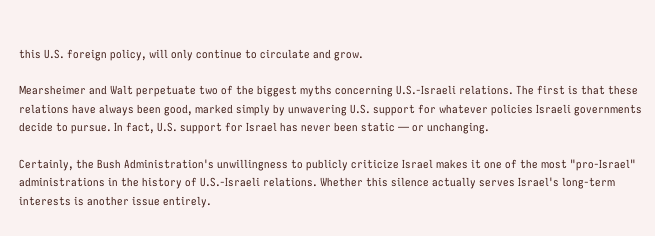this U.S. foreign policy, will only continue to circulate and grow.

Mearsheimer and Walt perpetuate two of the biggest myths concerning U.S.-Israeli relations. The first is that these relations have always been good, marked simply by unwavering U.S. support for whatever policies Israeli governments decide to pursue. In fact, U.S. support for Israel has never been static — or unchanging.

Certainly, the Bush Administration's unwillingness to publicly criticize Israel makes it one of the most "pro-Israel" administrations in the history of U.S.-Israeli relations. Whether this silence actually serves Israel's long-term interests is another issue entirely.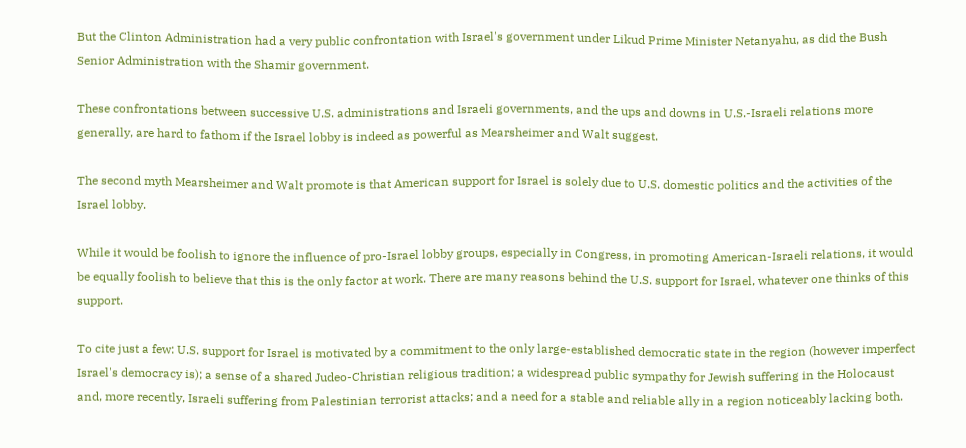But the Clinton Administration had a very public confrontation with Israel's government under Likud Prime Minister Netanyahu, as did the Bush Senior Administration with the Shamir government.

These confrontations between successive U.S. administrations and Israeli governments, and the ups and downs in U.S.-Israeli relations more generally, are hard to fathom if the Israel lobby is indeed as powerful as Mearsheimer and Walt suggest.

The second myth Mearsheimer and Walt promote is that American support for Israel is solely due to U.S. domestic politics and the activities of the Israel lobby.

While it would be foolish to ignore the influence of pro-Israel lobby groups, especially in Congress, in promoting American-Israeli relations, it would be equally foolish to believe that this is the only factor at work. There are many reasons behind the U.S. support for Israel, whatever one thinks of this support.

To cite just a few: U.S. support for Israel is motivated by a commitment to the only large-established democratic state in the region (however imperfect Israel's democracy is); a sense of a shared Judeo-Christian religious tradition; a widespread public sympathy for Jewish suffering in the Holocaust and, more recently, Israeli suffering from Palestinian terrorist attacks; and a need for a stable and reliable ally in a region noticeably lacking both.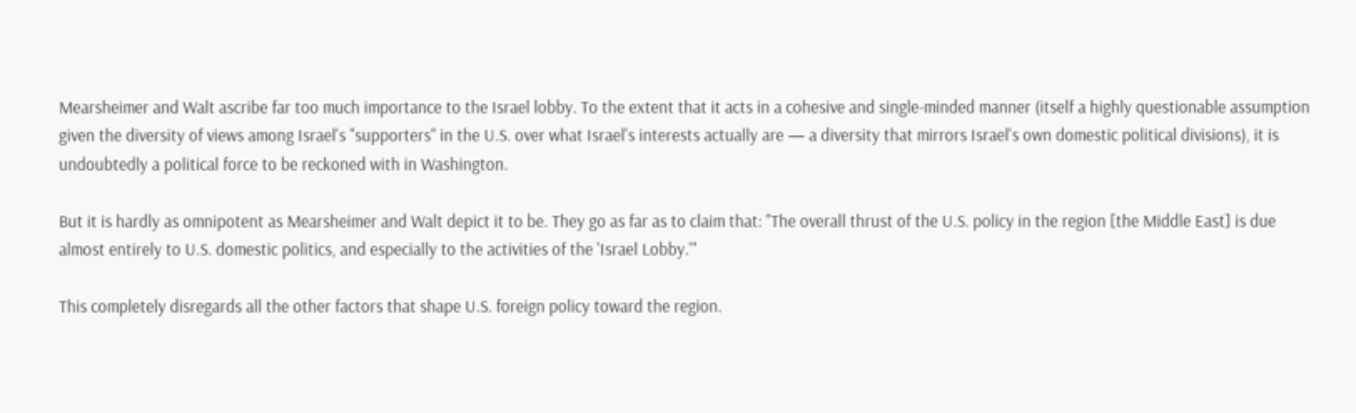Mearsheimer and Walt ascribe far too much importance to the Israel lobby. To the extent that it acts in a cohesive and single-minded manner (itself a highly questionable assumption given the diversity of views among Israel's "supporters" in the U.S. over what Israel's interests actually are — a diversity that mirrors Israel's own domestic political divisions), it is undoubtedly a political force to be reckoned with in Washington.

But it is hardly as omnipotent as Mearsheimer and Walt depict it to be. They go as far as to claim that: "The overall thrust of the U.S. policy in the region [the Middle East] is due almost entirely to U.S. domestic politics, and especially to the activities of the 'Israel Lobby.'"

This completely disregards all the other factors that shape U.S. foreign policy toward the region.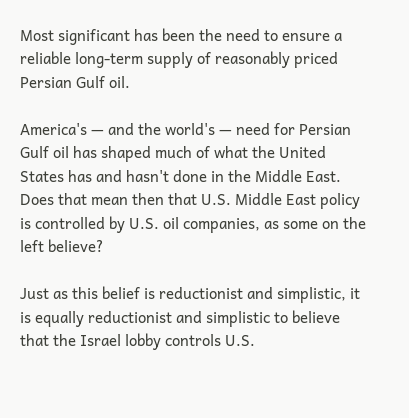Most significant has been the need to ensure a reliable long-term supply of reasonably priced Persian Gulf oil.

America's — and the world's — need for Persian Gulf oil has shaped much of what the United States has and hasn't done in the Middle East. Does that mean then that U.S. Middle East policy is controlled by U.S. oil companies, as some on the left believe?

Just as this belief is reductionist and simplistic, it is equally reductionist and simplistic to believe that the Israel lobby controls U.S.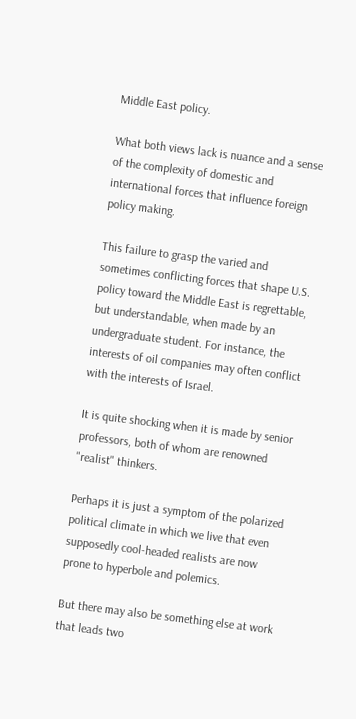Middle East policy.

What both views lack is nuance and a sense of the complexity of domestic and international forces that influence foreign policy making.

This failure to grasp the varied and sometimes conflicting forces that shape U.S. policy toward the Middle East is regrettable, but understandable, when made by an undergraduate student. For instance, the interests of oil companies may often conflict with the interests of Israel.

It is quite shocking when it is made by senior professors, both of whom are renowned "realist" thinkers.

Perhaps it is just a symptom of the polarized political climate in which we live that even supposedly cool-headed realists are now prone to hyperbole and polemics.

But there may also be something else at work that leads two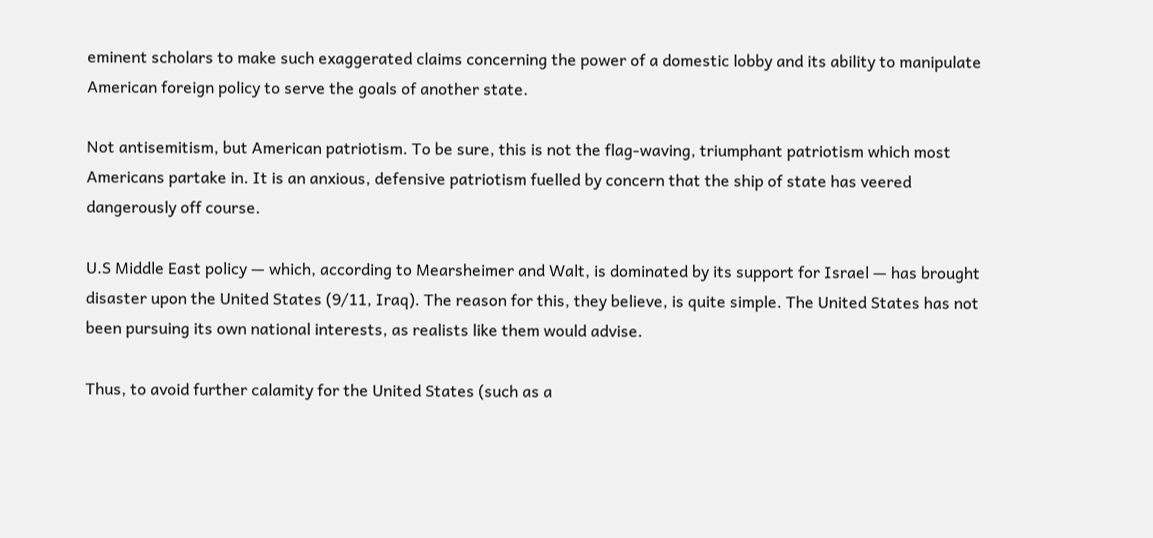eminent scholars to make such exaggerated claims concerning the power of a domestic lobby and its ability to manipulate American foreign policy to serve the goals of another state.

Not antisemitism, but American patriotism. To be sure, this is not the flag-waving, triumphant patriotism which most Americans partake in. It is an anxious, defensive patriotism fuelled by concern that the ship of state has veered dangerously off course.

U.S Middle East policy — which, according to Mearsheimer and Walt, is dominated by its support for Israel — has brought disaster upon the United States (9/11, Iraq). The reason for this, they believe, is quite simple. The United States has not been pursuing its own national interests, as realists like them would advise.

Thus, to avoid further calamity for the United States (such as a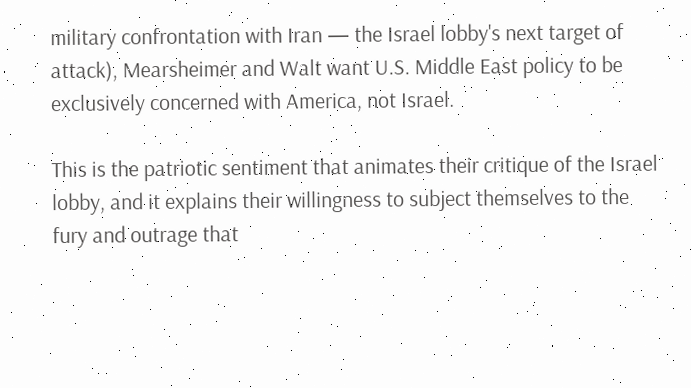military confrontation with Iran — the Israel lobby's next target of attack), Mearsheimer and Walt want U.S. Middle East policy to be exclusively concerned with America, not Israel.

This is the patriotic sentiment that animates their critique of the Israel lobby, and it explains their willingness to subject themselves to the fury and outrage that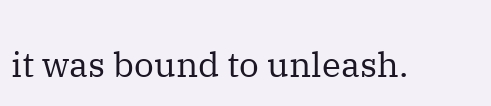it was bound to unleash.